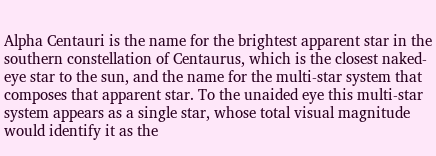Alpha Centauri is the name for the brightest apparent star in the southern constellation of Centaurus, which is the closest naked-eye star to the sun, and the name for the multi-star system that composes that apparent star. To the unaided eye this multi-star system appears as a single star, whose total visual magnitude would identify it as the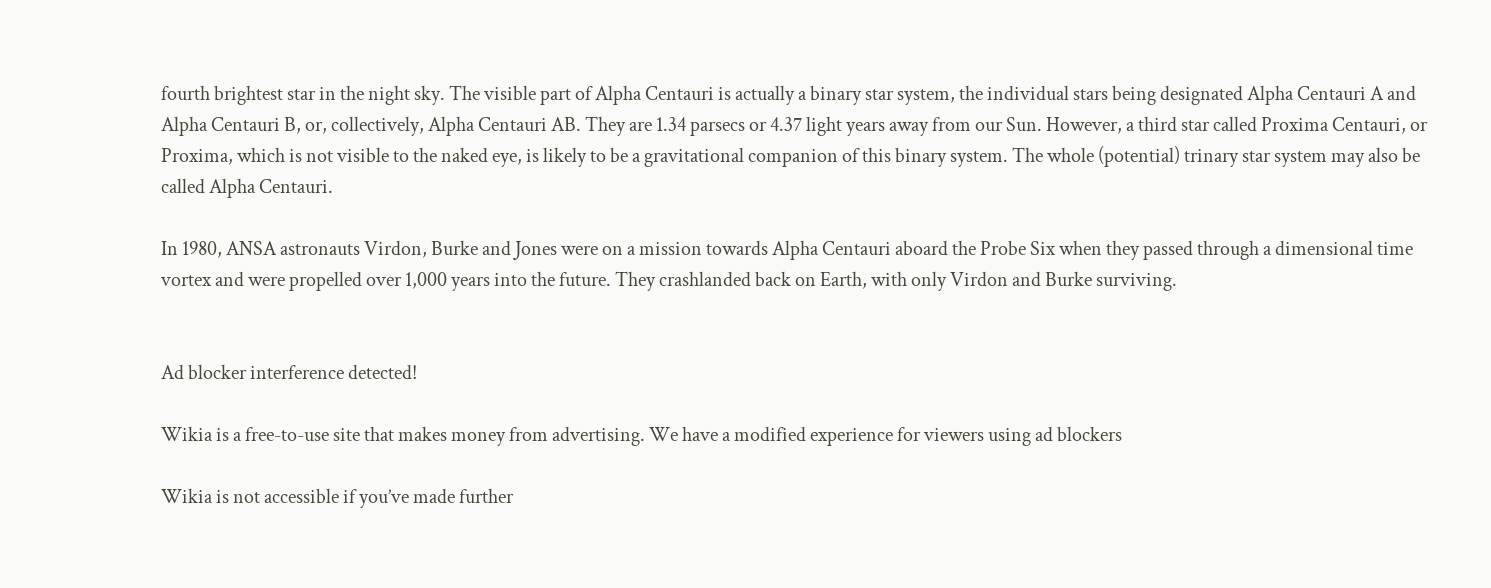fourth brightest star in the night sky. The visible part of Alpha Centauri is actually a binary star system, the individual stars being designated Alpha Centauri A and Alpha Centauri B, or, collectively, Alpha Centauri AB. They are 1.34 parsecs or 4.37 light years away from our Sun. However, a third star called Proxima Centauri, or Proxima, which is not visible to the naked eye, is likely to be a gravitational companion of this binary system. The whole (potential) trinary star system may also be called Alpha Centauri.

In 1980, ANSA astronauts Virdon, Burke and Jones were on a mission towards Alpha Centauri aboard the Probe Six when they passed through a dimensional time vortex and were propelled over 1,000 years into the future. They crashlanded back on Earth, with only Virdon and Burke surviving.


Ad blocker interference detected!

Wikia is a free-to-use site that makes money from advertising. We have a modified experience for viewers using ad blockers

Wikia is not accessible if you’ve made further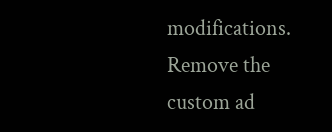modifications. Remove the custom ad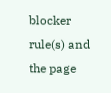blocker rule(s) and the page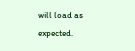will load as expected.